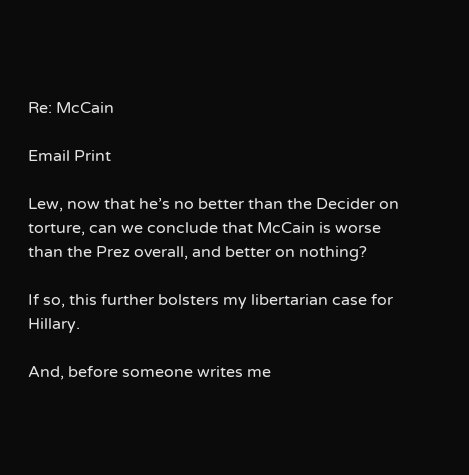Re: McCain

Email Print

Lew, now that he’s no better than the Decider on torture, can we conclude that McCain is worse than the Prez overall, and better on nothing?

If so, this further bolsters my libertarian case for Hillary.

And, before someone writes me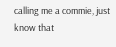calling me a commie, just know that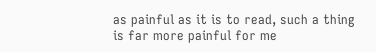as painful as it is to read, such a thing is far more painful for me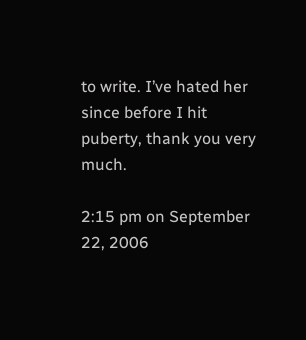to write. I’ve hated her since before I hit puberty, thank you very much.

2:15 pm on September 22, 2006